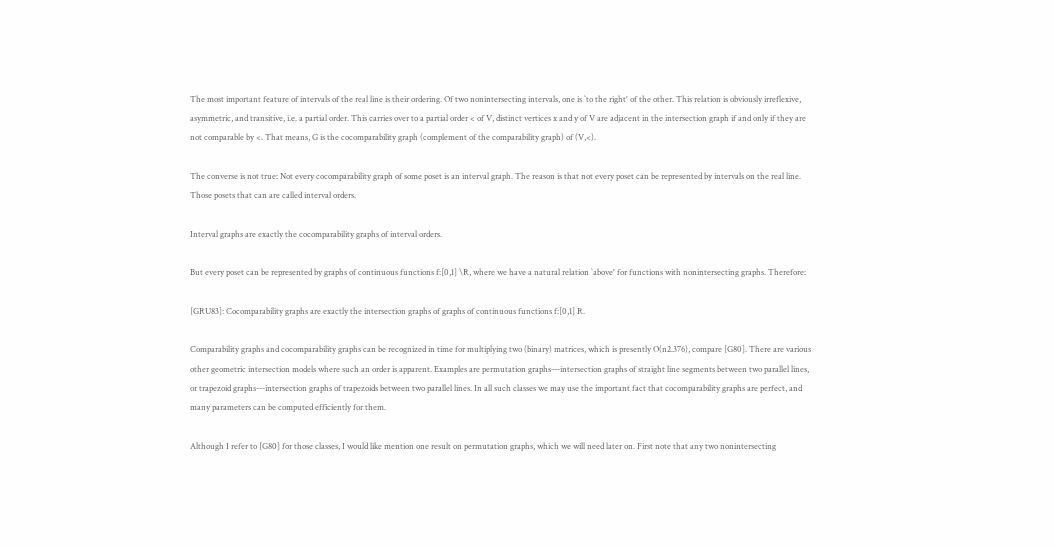The most important feature of intervals of the real line is their ordering. Of two nonintersecting intervals, one is `to the right' of the other. This relation is obviously irreflexive, asymmetric, and transitive, i.e. a partial order. This carries over to a partial order < of V, distinct vertices x and y of V are adjacent in the intersection graph if and only if they are not comparable by <. That means, G is the cocomparability graph (complement of the comparability graph) of (V,<).

The converse is not true: Not every cocomparability graph of some poset is an interval graph. The reason is that not every poset can be represented by intervals on the real line. Those posets that can are called interval orders.

Interval graphs are exactly the cocomparability graphs of interval orders.

But every poset can be represented by graphs of continuous functions f:[0,1] \R, where we have a natural relation `above' for functions with nonintersecting graphs. Therefore:

[GRU83]: Cocomparability graphs are exactly the intersection graphs of graphs of continuous functions f:[0,1] R.

Comparability graphs and cocomparability graphs can be recognized in time for multiplying two (binary) matrices, which is presently O(n2.376), compare [G80]. There are various other geometric intersection models where such an order is apparent. Examples are permutation graphs---intersection graphs of straight line segments between two parallel lines, or trapezoid graphs---intersection graphs of trapezoids between two parallel lines. In all such classes we may use the important fact that cocomparability graphs are perfect, and many parameters can be computed efficiently for them.

Although I refer to [G80] for those classes, I would like mention one result on permutation graphs, which we will need later on. First note that any two nonintersecting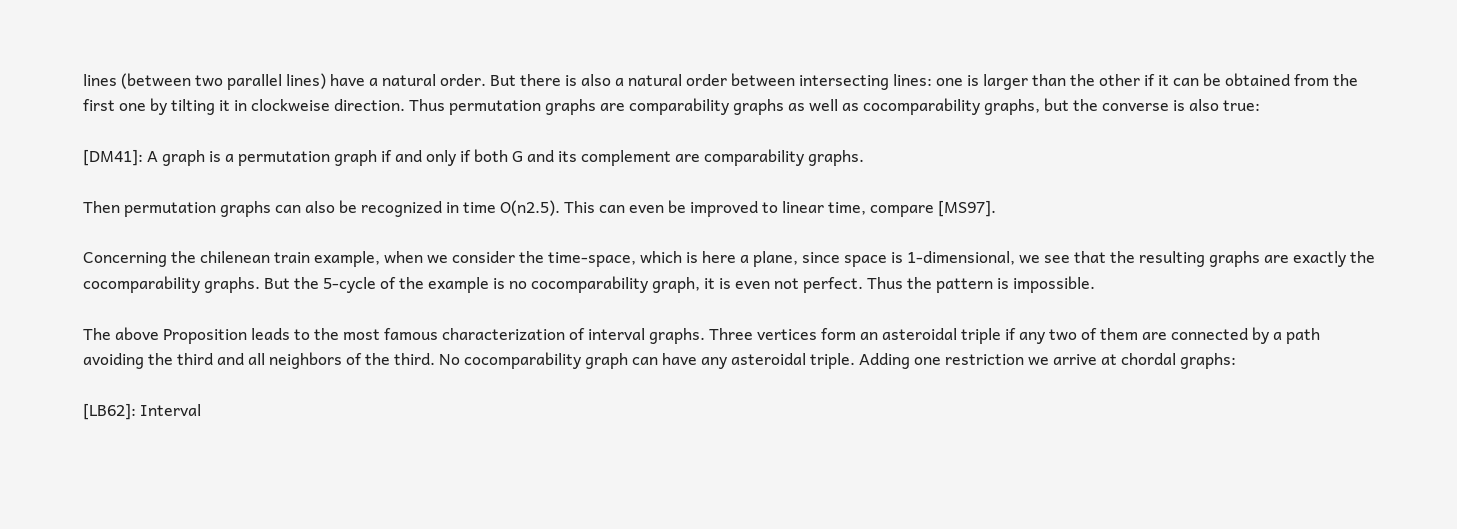lines (between two parallel lines) have a natural order. But there is also a natural order between intersecting lines: one is larger than the other if it can be obtained from the first one by tilting it in clockweise direction. Thus permutation graphs are comparability graphs as well as cocomparability graphs, but the converse is also true:

[DM41]: A graph is a permutation graph if and only if both G and its complement are comparability graphs.

Then permutation graphs can also be recognized in time O(n2.5). This can even be improved to linear time, compare [MS97].

Concerning the chilenean train example, when we consider the time-space, which is here a plane, since space is 1-dimensional, we see that the resulting graphs are exactly the cocomparability graphs. But the 5-cycle of the example is no cocomparability graph, it is even not perfect. Thus the pattern is impossible.

The above Proposition leads to the most famous characterization of interval graphs. Three vertices form an asteroidal triple if any two of them are connected by a path avoiding the third and all neighbors of the third. No cocomparability graph can have any asteroidal triple. Adding one restriction we arrive at chordal graphs:

[LB62]: Interval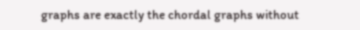graphs are exactly the chordal graphs without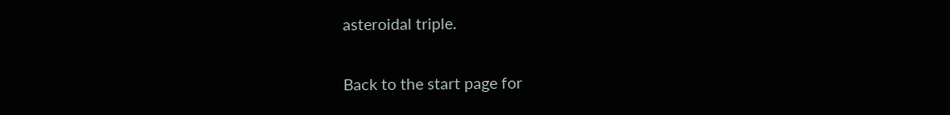asteroidal triple.

Back to the start page for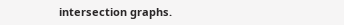intersection graphs.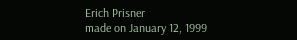Erich Prisner
made on January 12, 1999